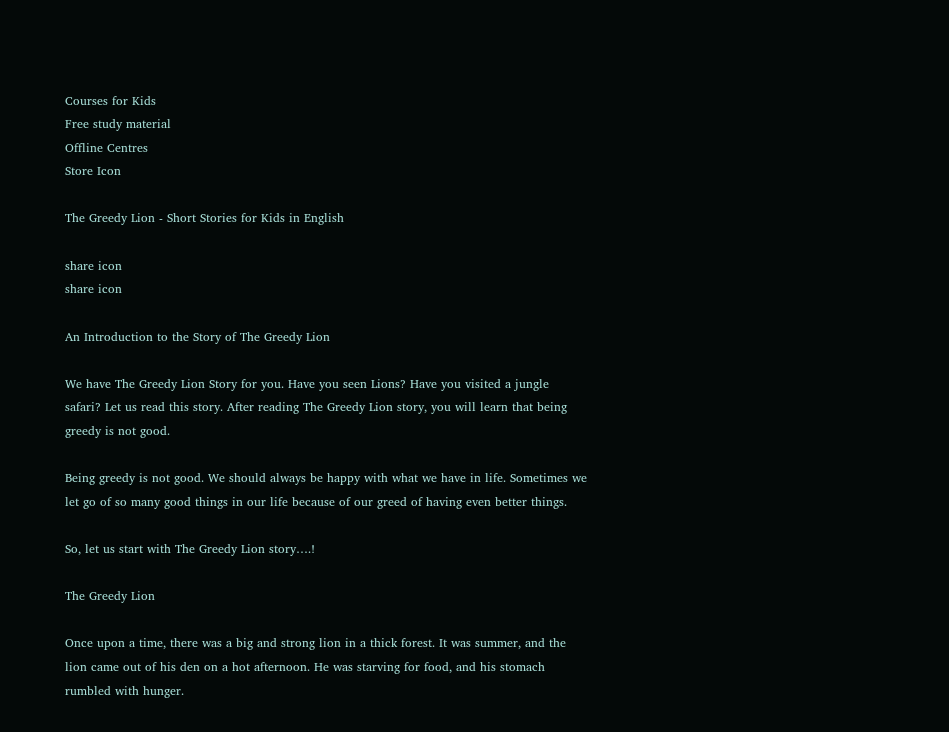Courses for Kids
Free study material
Offline Centres
Store Icon

The Greedy Lion - Short Stories for Kids in English

share icon
share icon

An Introduction to the Story of The Greedy Lion

We have The Greedy Lion Story for you. Have you seen Lions? Have you visited a jungle safari? Let us read this story. After reading The Greedy Lion story, you will learn that being greedy is not good.

Being greedy is not good. We should always be happy with what we have in life. Sometimes we let go of so many good things in our life because of our greed of having even better things.

So, let us start with The Greedy Lion story….!

The Greedy Lion

Once upon a time, there was a big and strong lion in a thick forest. It was summer, and the lion came out of his den on a hot afternoon. He was starving for food, and his stomach rumbled with hunger.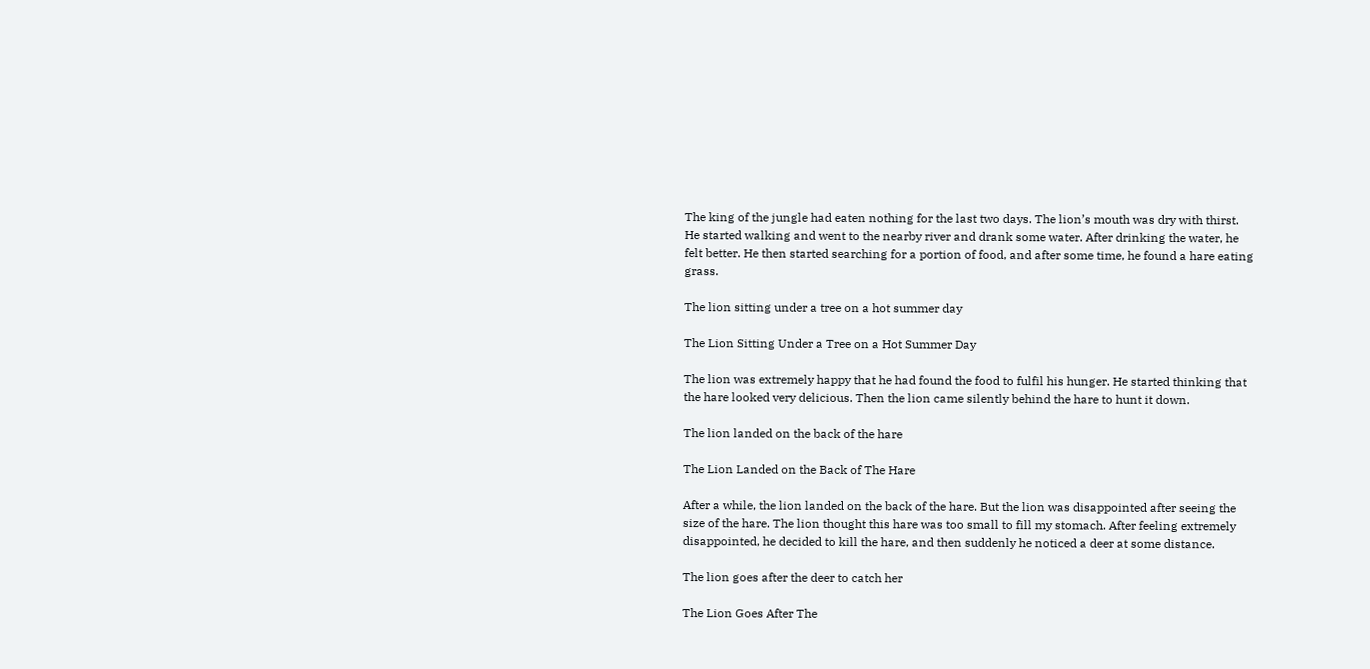The king of the jungle had eaten nothing for the last two days. The lion’s mouth was dry with thirst. He started walking and went to the nearby river and drank some water. After drinking the water, he felt better. He then started searching for a portion of food, and after some time, he found a hare eating grass.

The lion sitting under a tree on a hot summer day

The Lion Sitting Under a Tree on a Hot Summer Day

The lion was extremely happy that he had found the food to fulfil his hunger. He started thinking that the hare looked very delicious. Then the lion came silently behind the hare to hunt it down.

The lion landed on the back of the hare

The Lion Landed on the Back of The Hare

After a while, the lion landed on the back of the hare. But the lion was disappointed after seeing the size of the hare. The lion thought this hare was too small to fill my stomach. After feeling extremely disappointed, he decided to kill the hare, and then suddenly he noticed a deer at some distance.

The lion goes after the deer to catch her

The Lion Goes After The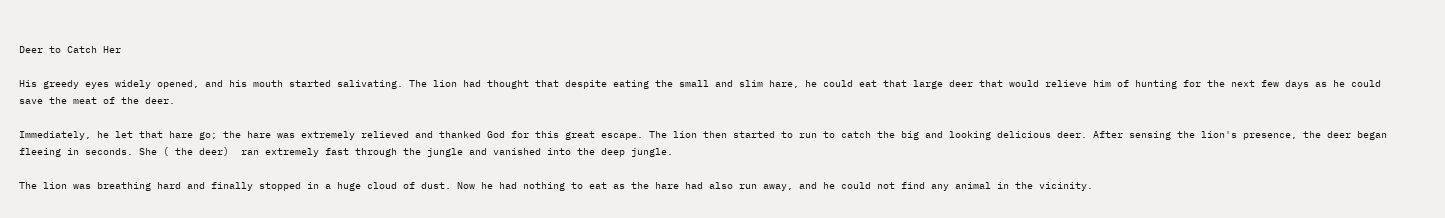Deer to Catch Her

His greedy eyes widely opened, and his mouth started salivating. The lion had thought that despite eating the small and slim hare, he could eat that large deer that would relieve him of hunting for the next few days as he could save the meat of the deer.

Immediately, he let that hare go; the hare was extremely relieved and thanked God for this great escape. The lion then started to run to catch the big and looking delicious deer. After sensing the lion's presence, the deer began fleeing in seconds. She ( the deer)  ran extremely fast through the jungle and vanished into the deep jungle.

The lion was breathing hard and finally stopped in a huge cloud of dust. Now he had nothing to eat as the hare had also run away, and he could not find any animal in the vicinity.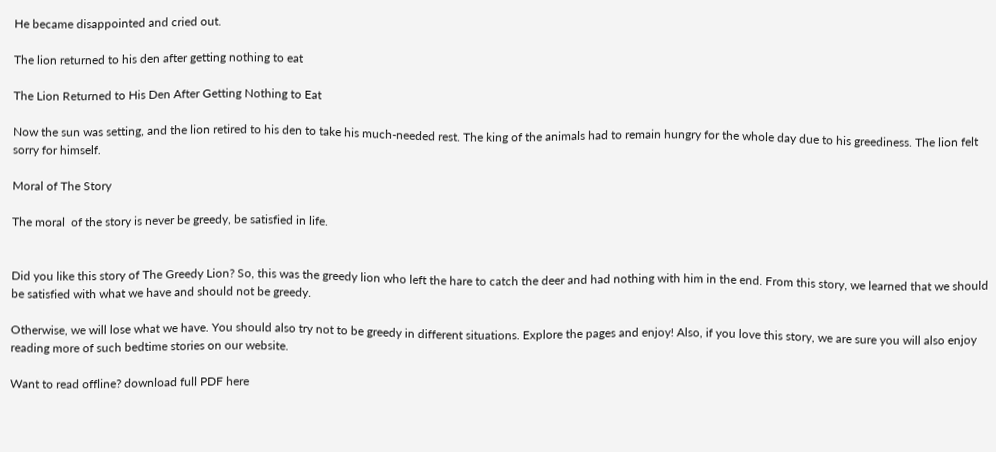He became disappointed and cried out.

The lion returned to his den after getting nothing to eat

The Lion Returned to His Den After Getting Nothing to Eat

Now the sun was setting, and the lion retired to his den to take his much-needed rest. The king of the animals had to remain hungry for the whole day due to his greediness. The lion felt sorry for himself.

Moral of The Story

The moral  of the story is never be greedy, be satisfied in life.


Did you like this story of The Greedy Lion? So, this was the greedy lion who left the hare to catch the deer and had nothing with him in the end. From this story, we learned that we should be satisfied with what we have and should not be greedy.

Otherwise, we will lose what we have. You should also try not to be greedy in different situations. Explore the pages and enjoy! Also, if you love this story, we are sure you will also enjoy reading more of such bedtime stories on our website.

Want to read offline? download full PDF here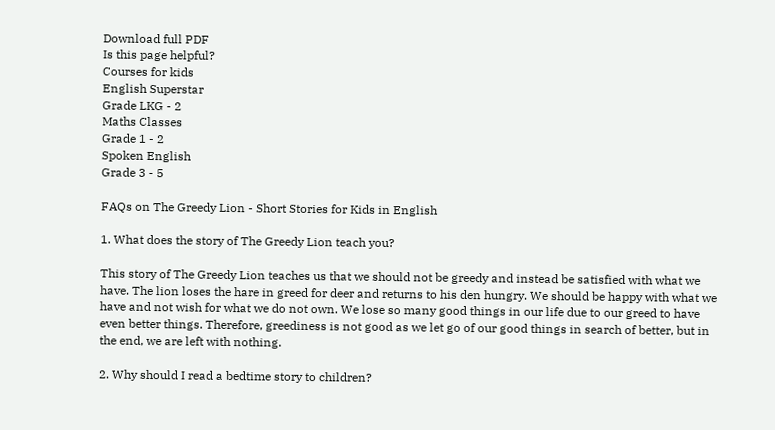Download full PDF
Is this page helpful?
Courses for kids
English Superstar
Grade LKG - 2
Maths Classes
Grade 1 - 2
Spoken English
Grade 3 - 5

FAQs on The Greedy Lion - Short Stories for Kids in English

1. What does the story of The Greedy Lion teach you?

This story of The Greedy Lion teaches us that we should not be greedy and instead be satisfied with what we have. The lion loses the hare in greed for deer and returns to his den hungry. We should be happy with what we have and not wish for what we do not own. We lose so many good things in our life due to our greed to have even better things. Therefore, greediness is not good as we let go of our good things in search of better, but in the end, we are left with nothing.

2. Why should I read a bedtime story to children?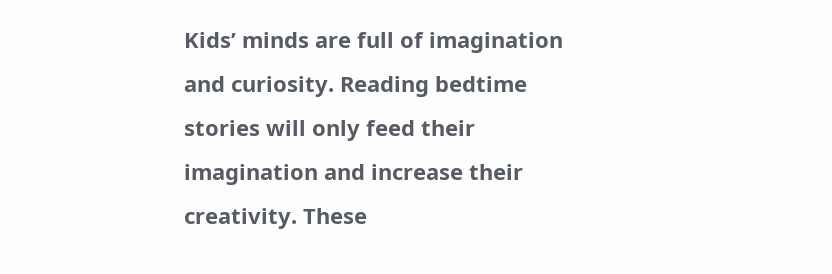Kids’ minds are full of imagination and curiosity. Reading bedtime stories will only feed their imagination and increase their creativity. These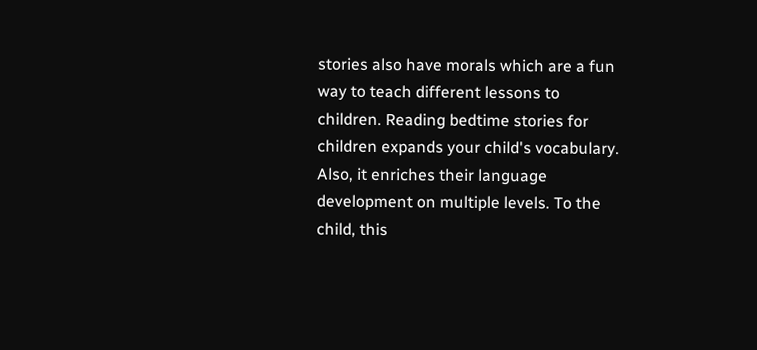stories also have morals which are a fun way to teach different lessons to children. Reading bedtime stories for children expands your child's vocabulary. Also, it enriches their language development on multiple levels. To the child, this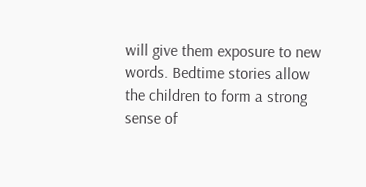will give them exposure to new words. Bedtime stories allow the children to form a strong sense of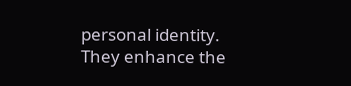personal identity. They enhance the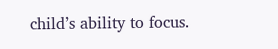child’s ability to focus.